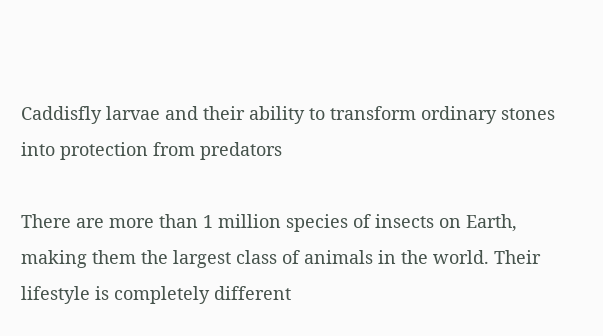Caddisfly larvae and their ability to transform ordinary stones into protection from predators

There are more than 1 million species of insects on Earth, making them the largest class of animals in the world. Their lifestyle is completely different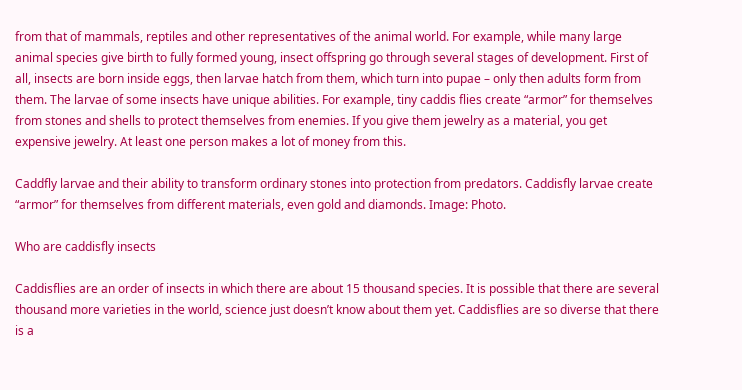from that of mammals, reptiles and other representatives of the animal world. For example, while many large animal species give birth to fully formed young, insect offspring go through several stages of development. First of all, insects are born inside eggs, then larvae hatch from them, which turn into pupae – only then adults form from them. The larvae of some insects have unique abilities. For example, tiny caddis flies create “armor” for themselves from stones and shells to protect themselves from enemies. If you give them jewelry as a material, you get expensive jewelry. At least one person makes a lot of money from this.

Caddfly larvae and their ability to transform ordinary stones into protection from predators. Caddisfly larvae create “armor” for themselves from different materials, even gold and diamonds. Image: Photo.

Who are caddisfly insects

Caddisflies are an order of insects in which there are about 15 thousand species. It is possible that there are several thousand more varieties in the world, science just doesn’t know about them yet. Caddisflies are so diverse that there is a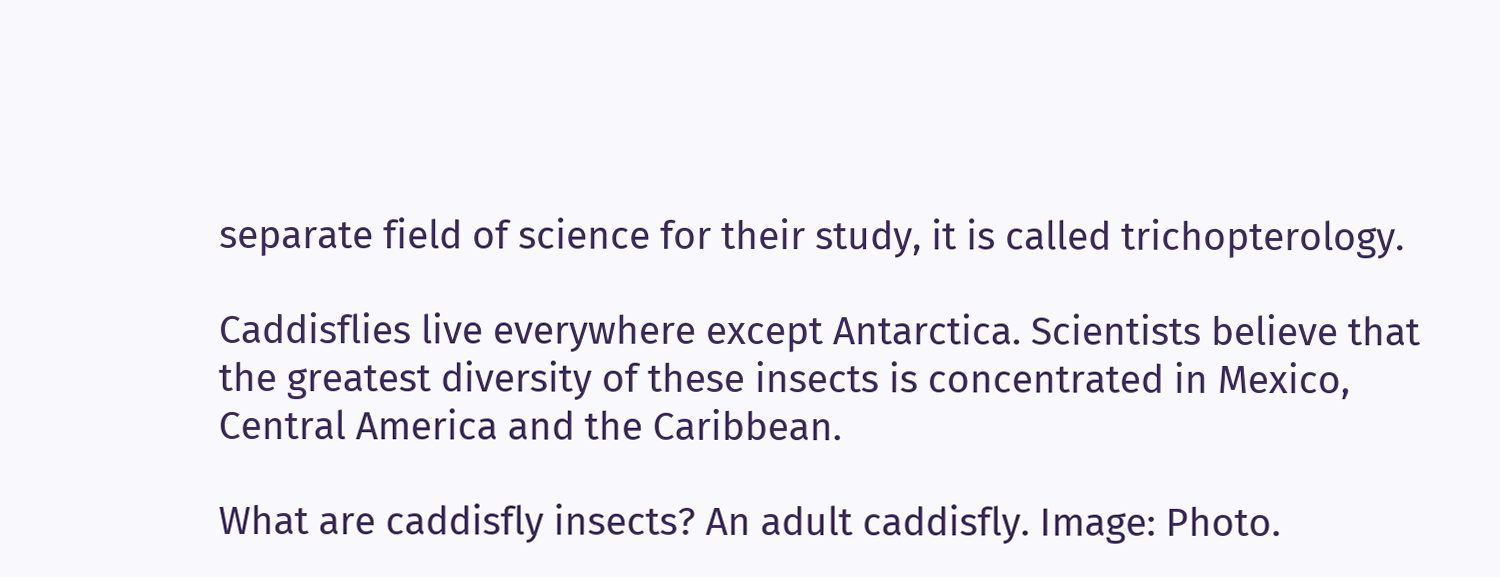separate field of science for their study, it is called trichopterology.

Caddisflies live everywhere except Antarctica. Scientists believe that the greatest diversity of these insects is concentrated in Mexico, Central America and the Caribbean.

What are caddisfly insects? An adult caddisfly. Image: Photo.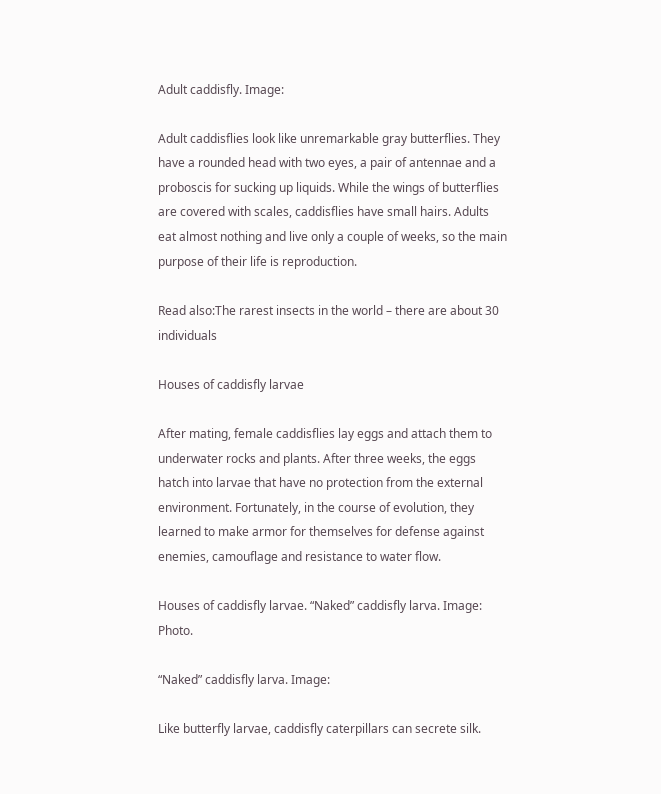Adult caddisfly. Image:

Adult caddisflies look like unremarkable gray butterflies. They have a rounded head with two eyes, a pair of antennae and a proboscis for sucking up liquids. While the wings of butterflies are covered with scales, caddisflies have small hairs. Adults eat almost nothing and live only a couple of weeks, so the main purpose of their life is reproduction.

Read also:The rarest insects in the world – there are about 30 individuals

Houses of caddisfly larvae

After mating, female caddisflies lay eggs and attach them to underwater rocks and plants. After three weeks, the eggs hatch into larvae that have no protection from the external environment. Fortunately, in the course of evolution, they learned to make armor for themselves for defense against enemies, camouflage and resistance to water flow.

Houses of caddisfly larvae. “Naked” caddisfly larva. Image: Photo.

“Naked” caddisfly larva. Image:

Like butterfly larvae, caddisfly caterpillars can secrete silk.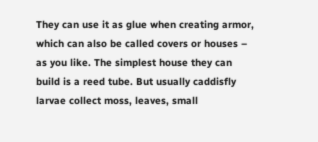They can use it as glue when creating armor, which can also be called covers or houses – as you like. The simplest house they can build is a reed tube. But usually caddisfly larvae collect moss, leaves, small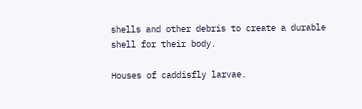shells and other debris to create a durable shell for their body.

Houses of caddisfly larvae.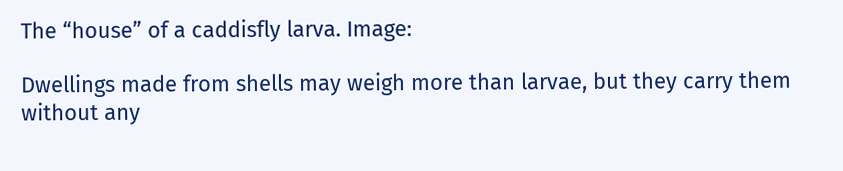The “house” of a caddisfly larva. Image:

Dwellings made from shells may weigh more than larvae, but they carry them without any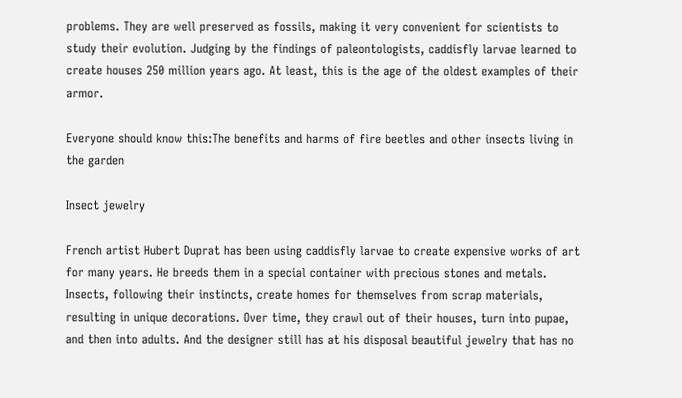problems. They are well preserved as fossils, making it very convenient for scientists to study their evolution. Judging by the findings of paleontologists, caddisfly larvae learned to create houses 250 million years ago. At least, this is the age of the oldest examples of their armor.

Everyone should know this:The benefits and harms of fire beetles and other insects living in the garden

Insect jewelry

French artist Hubert Duprat has been using caddisfly larvae to create expensive works of art for many years. He breeds them in a special container with precious stones and metals. Insects, following their instincts, create homes for themselves from scrap materials, resulting in unique decorations. Over time, they crawl out of their houses, turn into pupae, and then into adults. And the designer still has at his disposal beautiful jewelry that has no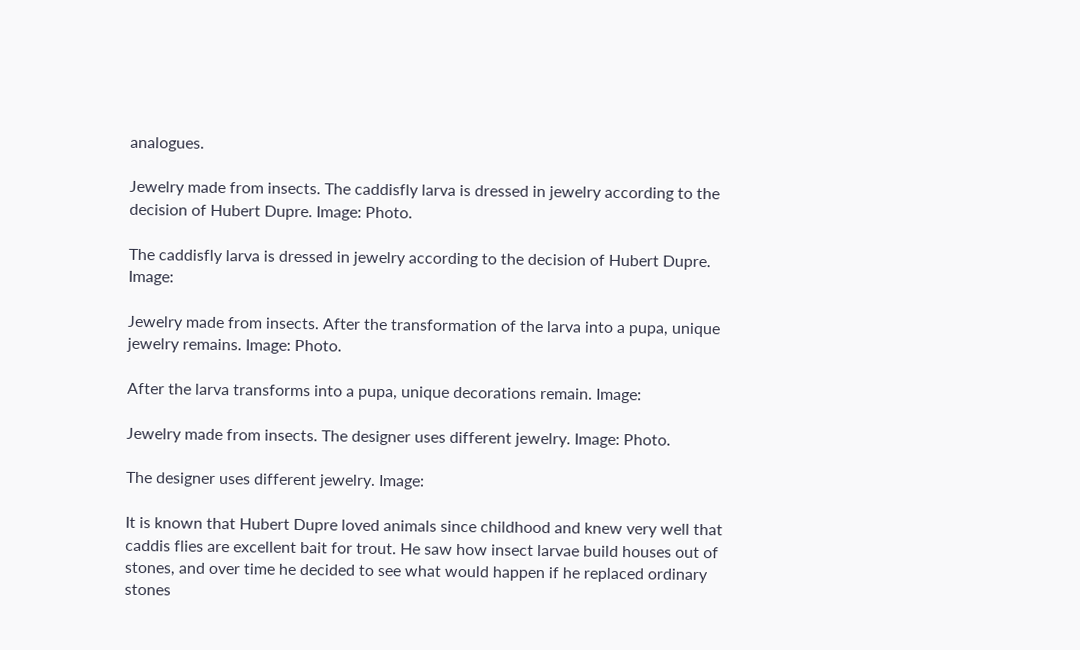analogues.

Jewelry made from insects. The caddisfly larva is dressed in jewelry according to the decision of Hubert Dupre. Image: Photo.

The caddisfly larva is dressed in jewelry according to the decision of Hubert Dupre. Image:

Jewelry made from insects. After the transformation of the larva into a pupa, unique jewelry remains. Image: Photo.

After the larva transforms into a pupa, unique decorations remain. Image:

Jewelry made from insects. The designer uses different jewelry. Image: Photo.

The designer uses different jewelry. Image:

It is known that Hubert Dupre loved animals since childhood and knew very well that caddis flies are excellent bait for trout. He saw how insect larvae build houses out of stones, and over time he decided to see what would happen if he replaced ordinary stones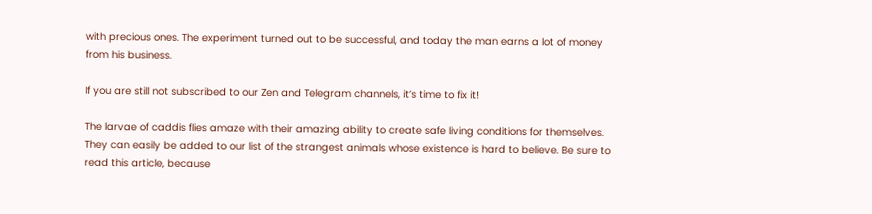with precious ones. The experiment turned out to be successful, and today the man earns a lot of money from his business.

If you are still not subscribed to our Zen and Telegram channels, it’s time to fix it!

The larvae of caddis flies amaze with their amazing ability to create safe living conditions for themselves. They can easily be added to our list of the strangest animals whose existence is hard to believe. Be sure to read this article, because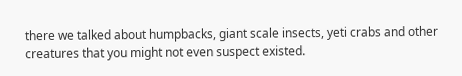there we talked about humpbacks, giant scale insects, yeti crabs and other creatures that you might not even suspect existed.